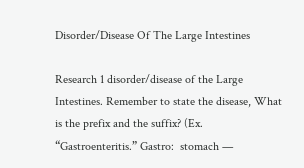Disorder/Disease Of The Large Intestines

Research 1 disorder/disease of the Large Intestines. Remember to state the disease, What is the prefix and the suffix? (Ex. “Gastroenteritis.” Gastro:  stomach —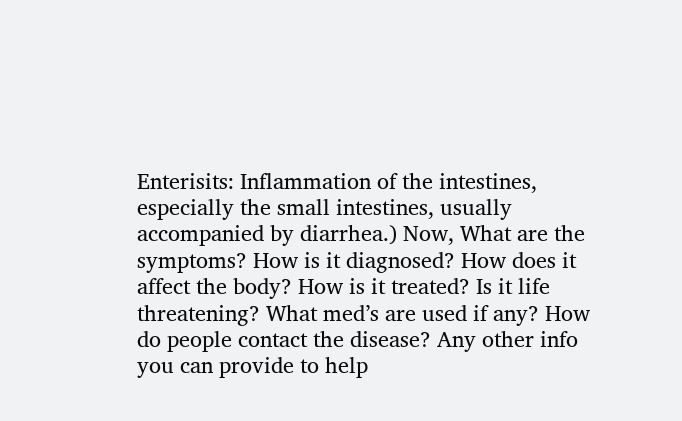Enterisits: Inflammation of the intestines, especially the small intestines, usually accompanied by diarrhea.) Now, What are the symptoms? How is it diagnosed? How does it affect the body? How is it treated? Is it life threatening? What med’s are used if any? How do people contact the disease? Any other info you can provide to help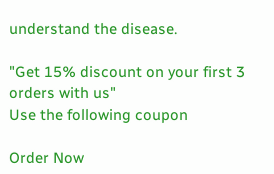understand the disease.

"Get 15% discount on your first 3 orders with us"
Use the following coupon

Order Now